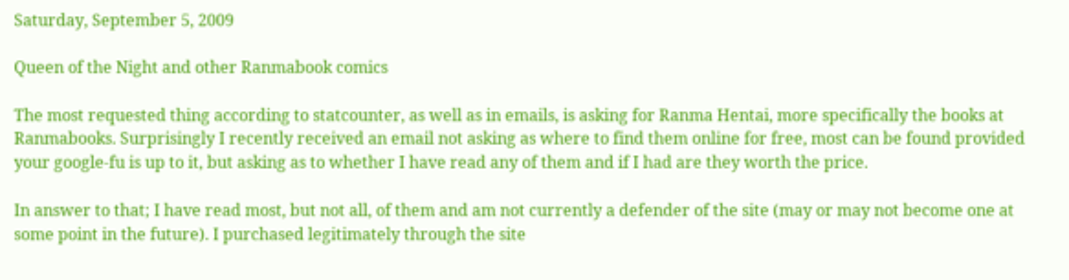Saturday, September 5, 2009

Queen of the Night and other Ranmabook comics

The most requested thing according to statcounter, as well as in emails, is asking for Ranma Hentai, more specifically the books at Ranmabooks. Surprisingly I recently received an email not asking as where to find them online for free, most can be found provided your google-fu is up to it, but asking as to whether I have read any of them and if I had are they worth the price.

In answer to that; I have read most, but not all, of them and am not currently a defender of the site (may or may not become one at some point in the future). I purchased legitimately through the site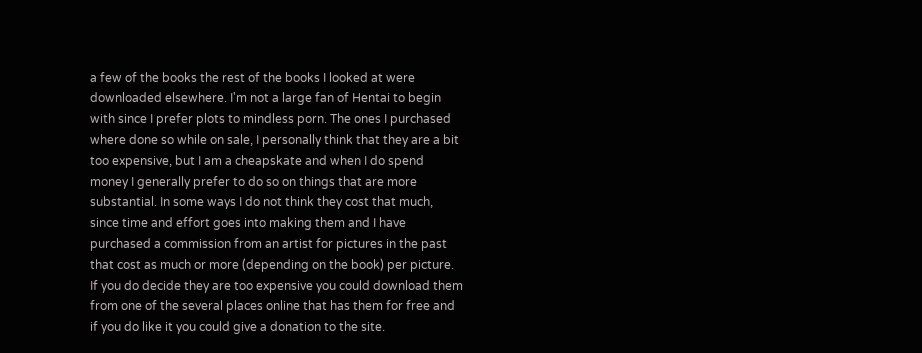a few of the books the rest of the books I looked at were downloaded elsewhere. I'm not a large fan of Hentai to begin with since I prefer plots to mindless porn. The ones I purchased where done so while on sale, I personally think that they are a bit too expensive, but I am a cheapskate and when I do spend money I generally prefer to do so on things that are more substantial. In some ways I do not think they cost that much, since time and effort goes into making them and I have purchased a commission from an artist for pictures in the past that cost as much or more (depending on the book) per picture. If you do decide they are too expensive you could download them from one of the several places online that has them for free and if you do like it you could give a donation to the site.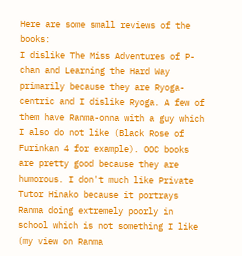Here are some small reviews of the books:
I dislike The Miss Adventures of P-chan and Learning the Hard Way primarily because they are Ryoga-centric and I dislike Ryoga. A few of them have Ranma-onna with a guy which I also do not like (Black Rose of Furinkan 4 for example). OOC books are pretty good because they are humorous. I don't much like Private Tutor Hinako because it portrays Ranma doing extremely poorly in school which is not something I like (my view on Ranma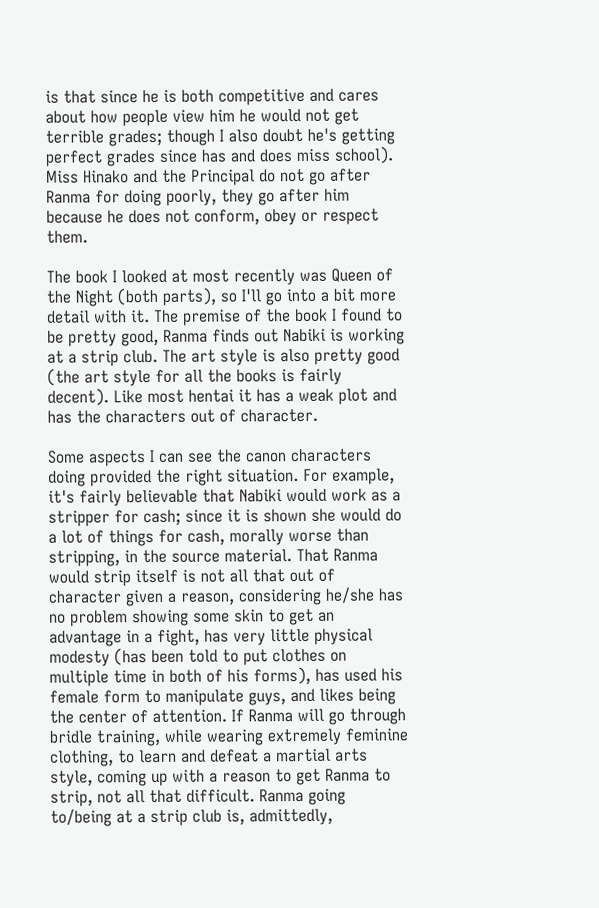is that since he is both competitive and cares about how people view him he would not get terrible grades; though I also doubt he's getting perfect grades since has and does miss school). Miss Hinako and the Principal do not go after Ranma for doing poorly, they go after him because he does not conform, obey or respect them.

The book I looked at most recently was Queen of the Night (both parts), so I'll go into a bit more detail with it. The premise of the book I found to be pretty good, Ranma finds out Nabiki is working at a strip club. The art style is also pretty good (the art style for all the books is fairly decent). Like most hentai it has a weak plot and has the characters out of character.

Some aspects I can see the canon characters doing provided the right situation. For example, it's fairly believable that Nabiki would work as a stripper for cash; since it is shown she would do a lot of things for cash, morally worse than stripping, in the source material. That Ranma would strip itself is not all that out of character given a reason, considering he/she has no problem showing some skin to get an advantage in a fight, has very little physical modesty (has been told to put clothes on multiple time in both of his forms), has used his female form to manipulate guys, and likes being the center of attention. If Ranma will go through bridle training, while wearing extremely feminine clothing, to learn and defeat a martial arts style, coming up with a reason to get Ranma to strip, not all that difficult. Ranma going to/being at a strip club is, admittedly,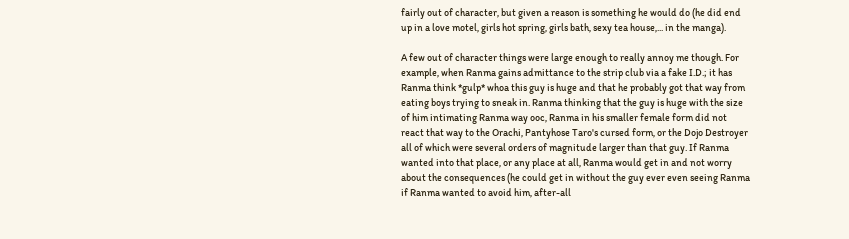fairly out of character, but given a reason is something he would do (he did end up in a love motel, girls hot spring, girls bath, sexy tea house,... in the manga).

A few out of character things were large enough to really annoy me though. For example, when Ranma gains admittance to the strip club via a fake I.D.; it has Ranma think *gulp* whoa this guy is huge and that he probably got that way from eating boys trying to sneak in. Ranma thinking that the guy is huge with the size of him intimating Ranma way ooc, Ranma in his smaller female form did not react that way to the Orachi, Pantyhose Taro's cursed form, or the Dojo Destroyer all of which were several orders of magnitude larger than that guy. If Ranma wanted into that place, or any place at all, Ranma would get in and not worry about the consequences (he could get in without the guy ever even seeing Ranma if Ranma wanted to avoid him, after-all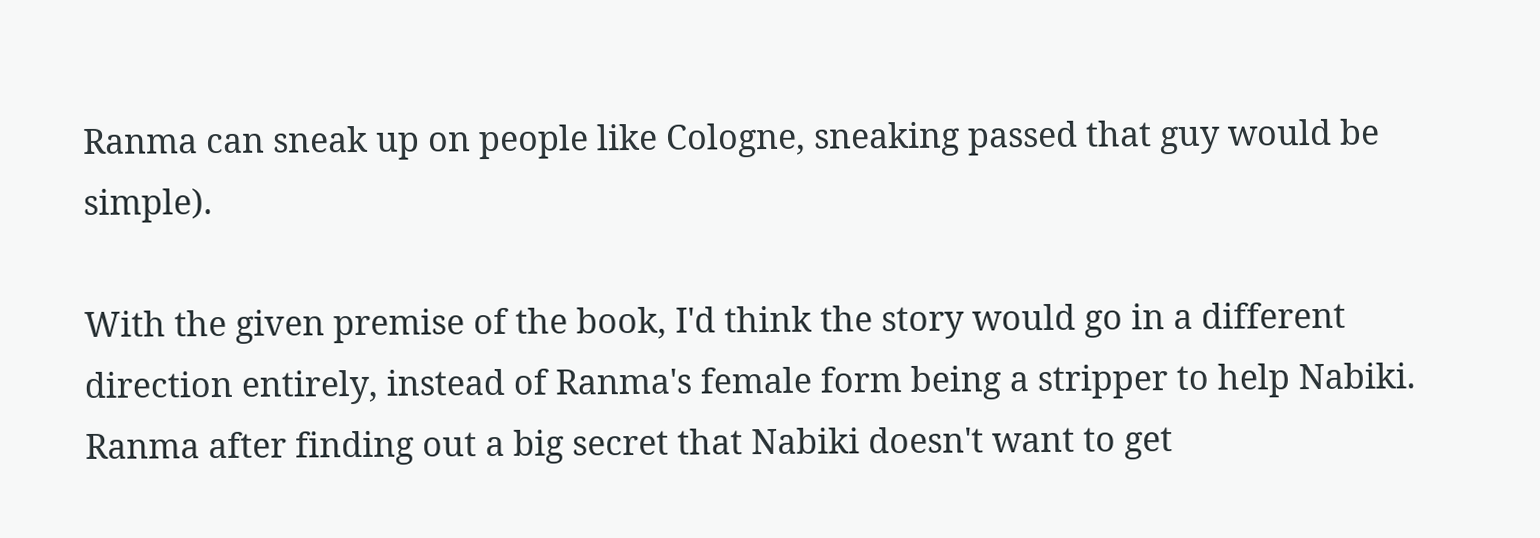Ranma can sneak up on people like Cologne, sneaking passed that guy would be simple).

With the given premise of the book, I'd think the story would go in a different direction entirely, instead of Ranma's female form being a stripper to help Nabiki. Ranma after finding out a big secret that Nabiki doesn't want to get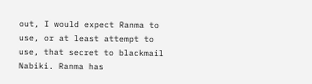out, I would expect Ranma to use, or at least attempt to use, that secret to blackmail Nabiki. Ranma has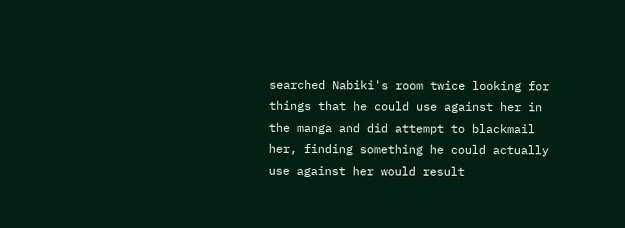searched Nabiki's room twice looking for things that he could use against her in the manga and did attempt to blackmail her, finding something he could actually use against her would result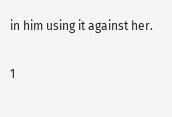in him using it against her.

1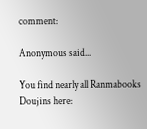comment:

Anonymous said...

You find nearly all Ranmabooks Doujins here: